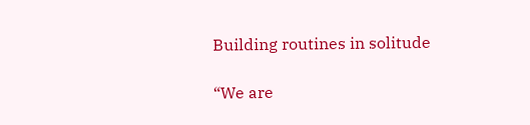Building routines in solitude

“We are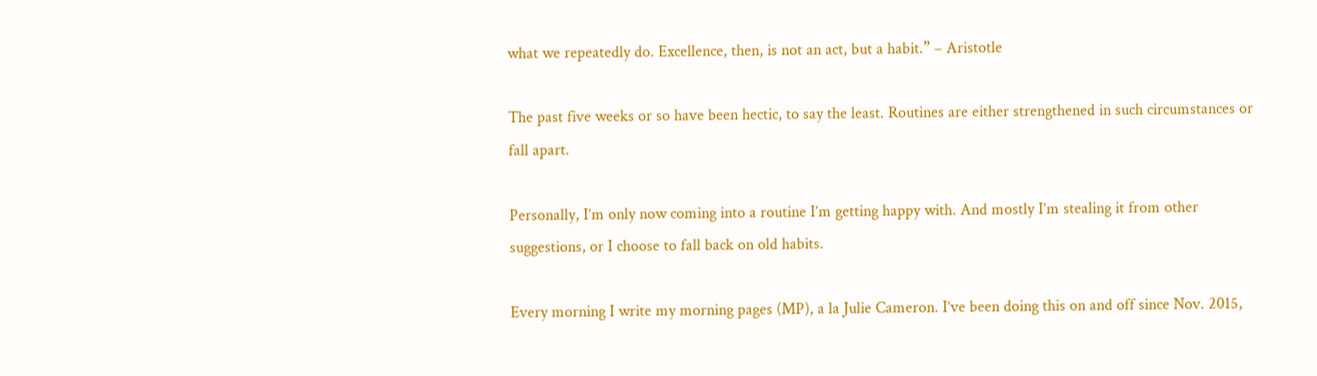what we repeatedly do. Excellence, then, is not an act, but a habit.” – Aristotle

The past five weeks or so have been hectic, to say the least. Routines are either strengthened in such circumstances or fall apart.

Personally, I’m only now coming into a routine I’m getting happy with. And mostly I’m stealing it from other suggestions, or I choose to fall back on old habits.

Every morning I write my morning pages (MP), a la Julie Cameron. I’ve been doing this on and off since Nov. 2015,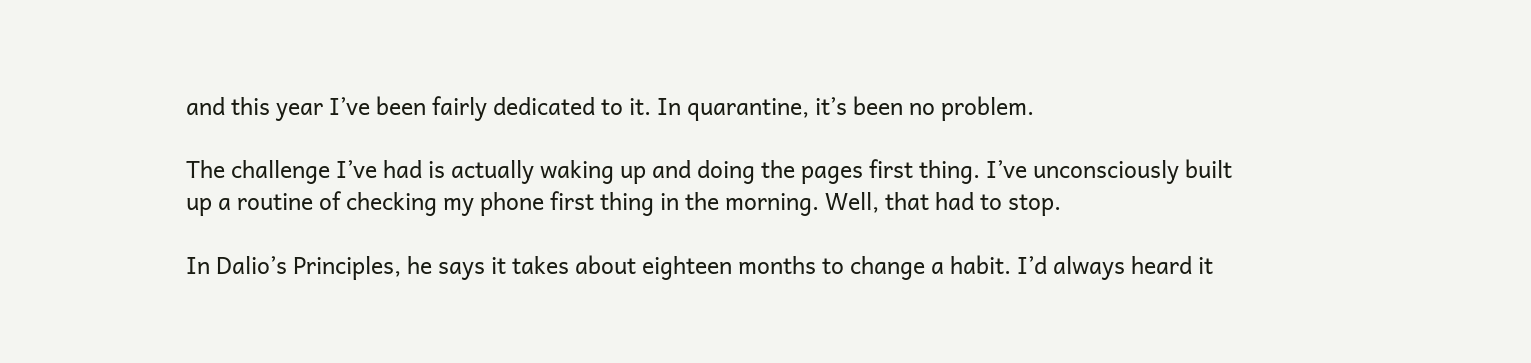and this year I’ve been fairly dedicated to it. In quarantine, it’s been no problem.

The challenge I’ve had is actually waking up and doing the pages first thing. I’ve unconsciously built up a routine of checking my phone first thing in the morning. Well, that had to stop.

In Dalio’s Principles, he says it takes about eighteen months to change a habit. I’d always heard it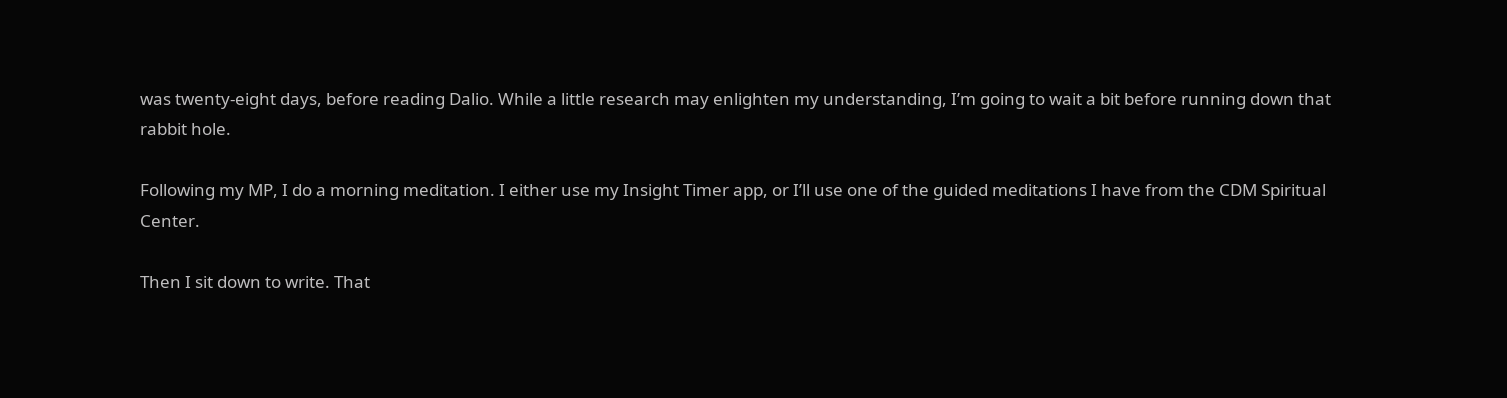was twenty-eight days, before reading Dalio. While a little research may enlighten my understanding, I’m going to wait a bit before running down that rabbit hole.

Following my MP, I do a morning meditation. I either use my Insight Timer app, or I’ll use one of the guided meditations I have from the CDM Spiritual Center.

Then I sit down to write. That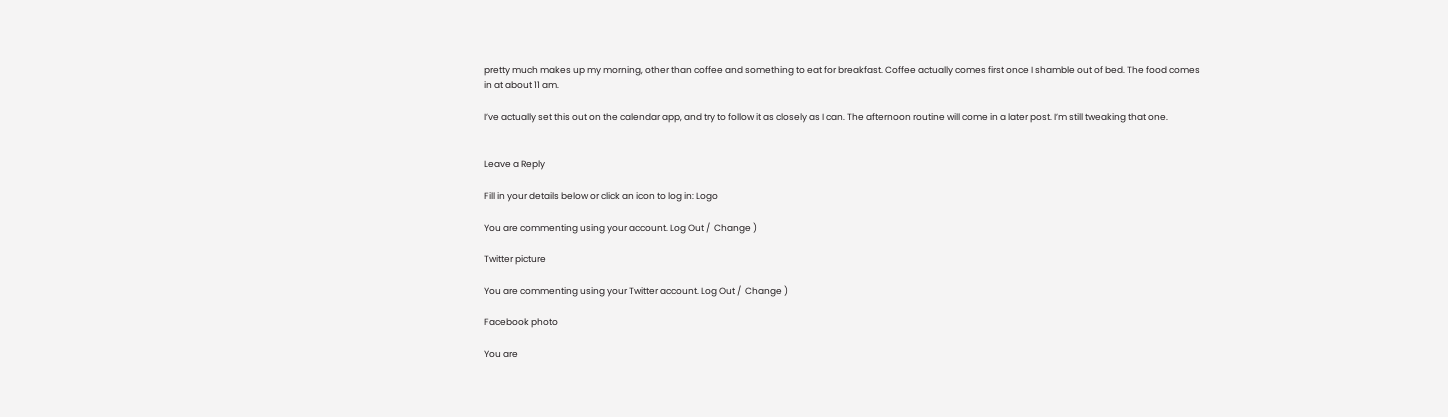pretty much makes up my morning, other than coffee and something to eat for breakfast. Coffee actually comes first once I shamble out of bed. The food comes in at about 11 am.

I’ve actually set this out on the calendar app, and try to follow it as closely as I can. The afternoon routine will come in a later post. I’m still tweaking that one.


Leave a Reply

Fill in your details below or click an icon to log in: Logo

You are commenting using your account. Log Out /  Change )

Twitter picture

You are commenting using your Twitter account. Log Out /  Change )

Facebook photo

You are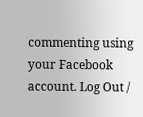commenting using your Facebook account. Log Out /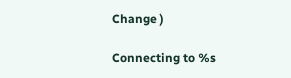Change )

Connecting to %s